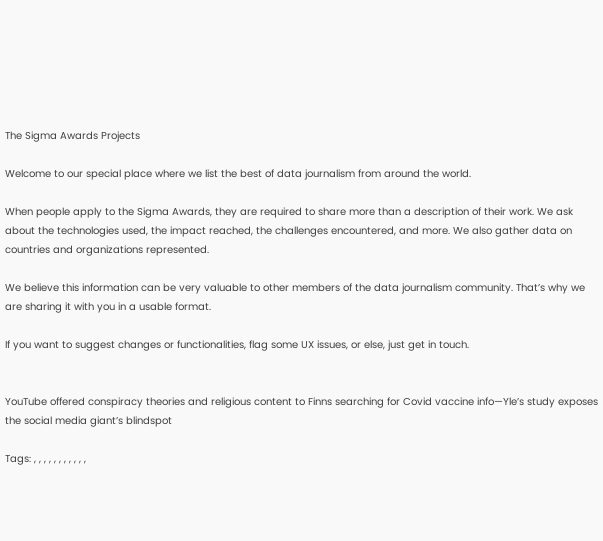The Sigma Awards Projects

Welcome to our special place where we list the best of data journalism from around the world.

When people apply to the Sigma Awards, they are required to share more than a description of their work. We ask about the technologies used, the impact reached, the challenges encountered, and more. We also gather data on countries and organizations represented.

We believe this information can be very valuable to other members of the data journalism community. That’s why we are sharing it with you in a usable format.

If you want to suggest changes or functionalities, flag some UX issues, or else, just get in touch.


YouTube offered conspiracy theories and religious content to Finns searching for Covid vaccine info—Yle’s study exposes the social media giant’s blindspot

Tags: , , , , , , , , , , ,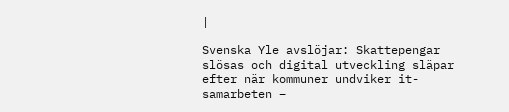|

Svenska Yle avslöjar: Skattepengar slösas och digital utveckling släpar efter när kommuner undviker it-samarbeten –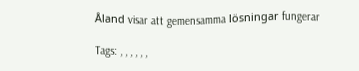Åland visar att gemensamma lösningar fungerar

Tags: , , , , , ,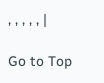, , , , , |

Go to Top